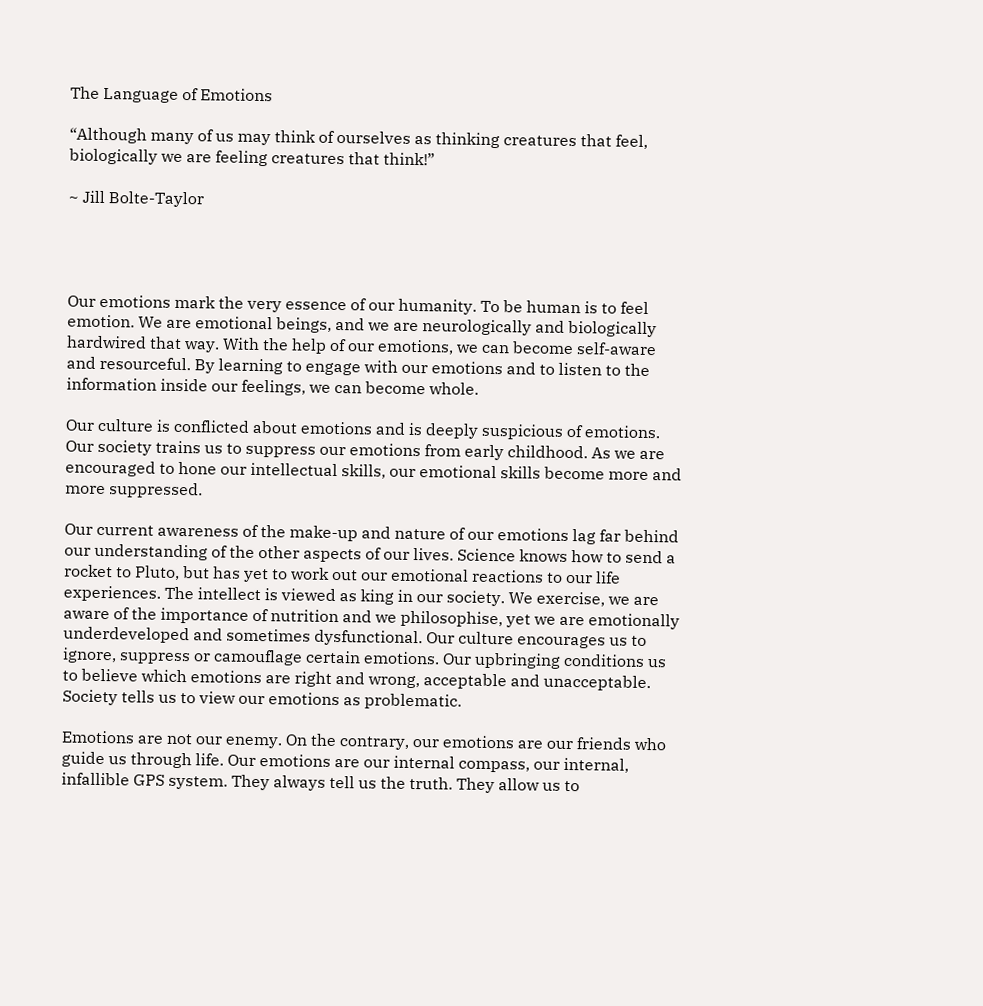The Language of Emotions

“Although many of us may think of ourselves as thinking creatures that feel, biologically we are feeling creatures that think!”

~ Jill Bolte-Taylor




Our emotions mark the very essence of our humanity. To be human is to feel emotion. We are emotional beings, and we are neurologically and biologically hardwired that way. With the help of our emotions, we can become self-aware and resourceful. By learning to engage with our emotions and to listen to the information inside our feelings, we can become whole.

Our culture is conflicted about emotions and is deeply suspicious of emotions. Our society trains us to suppress our emotions from early childhood. As we are encouraged to hone our intellectual skills, our emotional skills become more and more suppressed.

Our current awareness of the make-up and nature of our emotions lag far behind our understanding of the other aspects of our lives. Science knows how to send a rocket to Pluto, but has yet to work out our emotional reactions to our life experiences. The intellect is viewed as king in our society. We exercise, we are aware of the importance of nutrition and we philosophise, yet we are emotionally underdeveloped and sometimes dysfunctional. Our culture encourages us to ignore, suppress or camouflage certain emotions. Our upbringing conditions us to believe which emotions are right and wrong, acceptable and unacceptable. Society tells us to view our emotions as problematic.

Emotions are not our enemy. On the contrary, our emotions are our friends who guide us through life. Our emotions are our internal compass, our internal, infallible GPS system. They always tell us the truth. They allow us to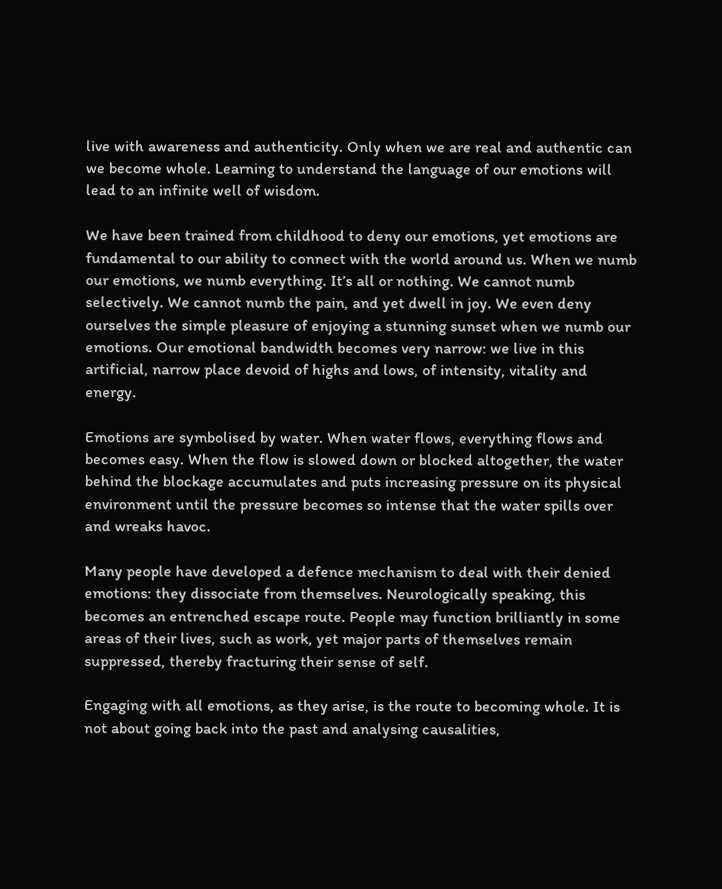live with awareness and authenticity. Only when we are real and authentic can we become whole. Learning to understand the language of our emotions will lead to an infinite well of wisdom.

We have been trained from childhood to deny our emotions, yet emotions are fundamental to our ability to connect with the world around us. When we numb our emotions, we numb everything. It’s all or nothing. We cannot numb selectively. We cannot numb the pain, and yet dwell in joy. We even deny ourselves the simple pleasure of enjoying a stunning sunset when we numb our emotions. Our emotional bandwidth becomes very narrow: we live in this artificial, narrow place devoid of highs and lows, of intensity, vitality and energy.

Emotions are symbolised by water. When water flows, everything flows and becomes easy. When the flow is slowed down or blocked altogether, the water behind the blockage accumulates and puts increasing pressure on its physical environment until the pressure becomes so intense that the water spills over and wreaks havoc.

Many people have developed a defence mechanism to deal with their denied emotions: they dissociate from themselves. Neurologically speaking, this becomes an entrenched escape route. People may function brilliantly in some areas of their lives, such as work, yet major parts of themselves remain suppressed, thereby fracturing their sense of self.

Engaging with all emotions, as they arise, is the route to becoming whole. It is not about going back into the past and analysing causalities,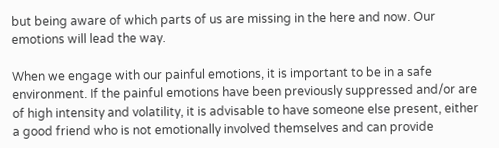but being aware of which parts of us are missing in the here and now. Our emotions will lead the way.

When we engage with our painful emotions, it is important to be in a safe environment. If the painful emotions have been previously suppressed and/or are of high intensity and volatility, it is advisable to have someone else present, either a good friend who is not emotionally involved themselves and can provide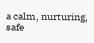a calm, nurturing, safe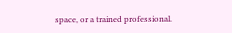space, or a trained professional.